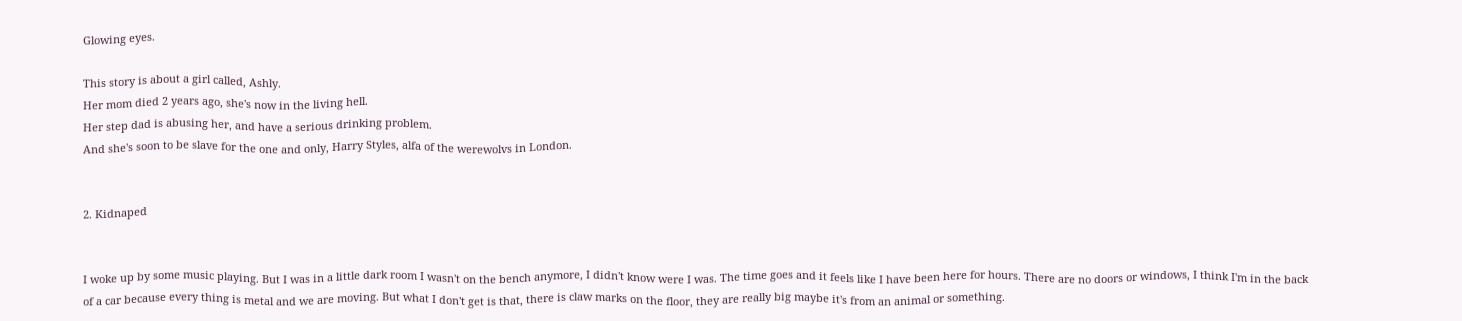Glowing eyes.

This story is about a girl called, Ashly.
Her mom died 2 years ago, she's now in the living hell.
Her step dad is abusing her, and have a serious drinking problem.
And she's soon to be slave for the one and only, Harry Styles, alfa of the werewolvs in London.


2. Kidnaped


I woke up by some music playing. But I was in a little dark room I wasn't on the bench anymore, I didn't know were I was. The time goes and it feels like I have been here for hours. There are no doors or windows, I think I'm in the back of a car because every thing is metal and we are moving. But what I don't get is that, there is claw marks on the floor, they are really big maybe it's from an animal or something.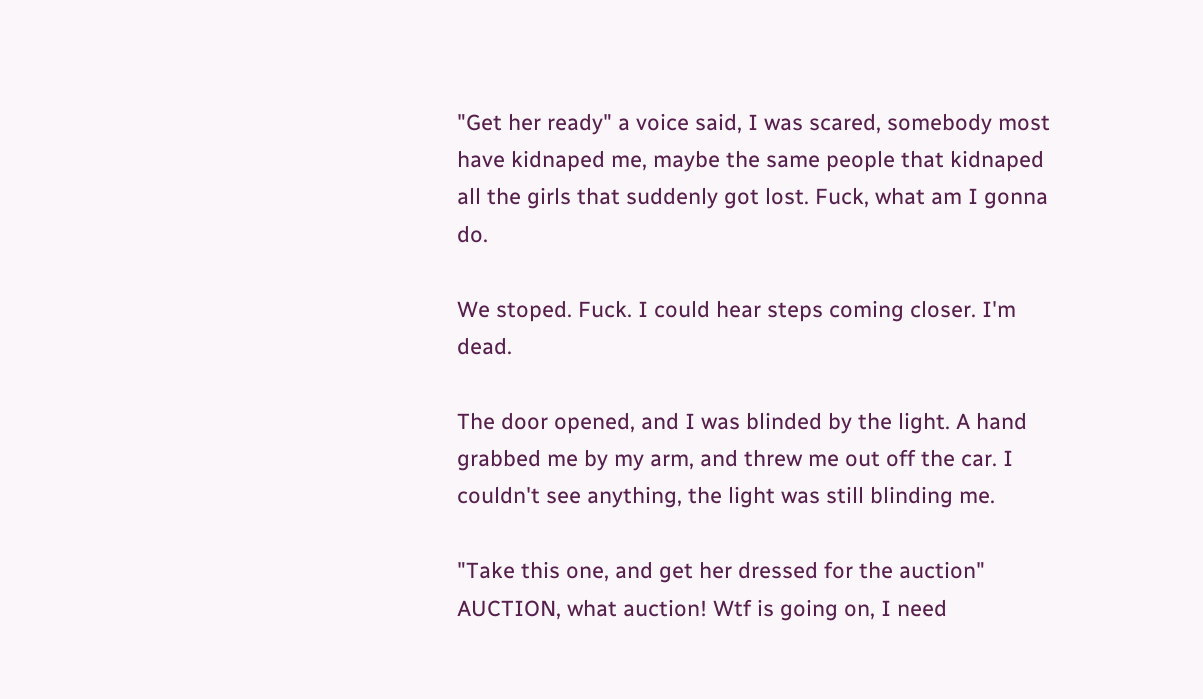"Get her ready" a voice said, I was scared, somebody most have kidnaped me, maybe the same people that kidnaped all the girls that suddenly got lost. Fuck, what am I gonna do.

We stoped. Fuck. I could hear steps coming closer. I'm dead.

The door opened, and I was blinded by the light. A hand grabbed me by my arm, and threw me out off the car. I couldn't see anything, the light was still blinding me.

"Take this one, and get her dressed for the auction" AUCTION, what auction! Wtf is going on, I need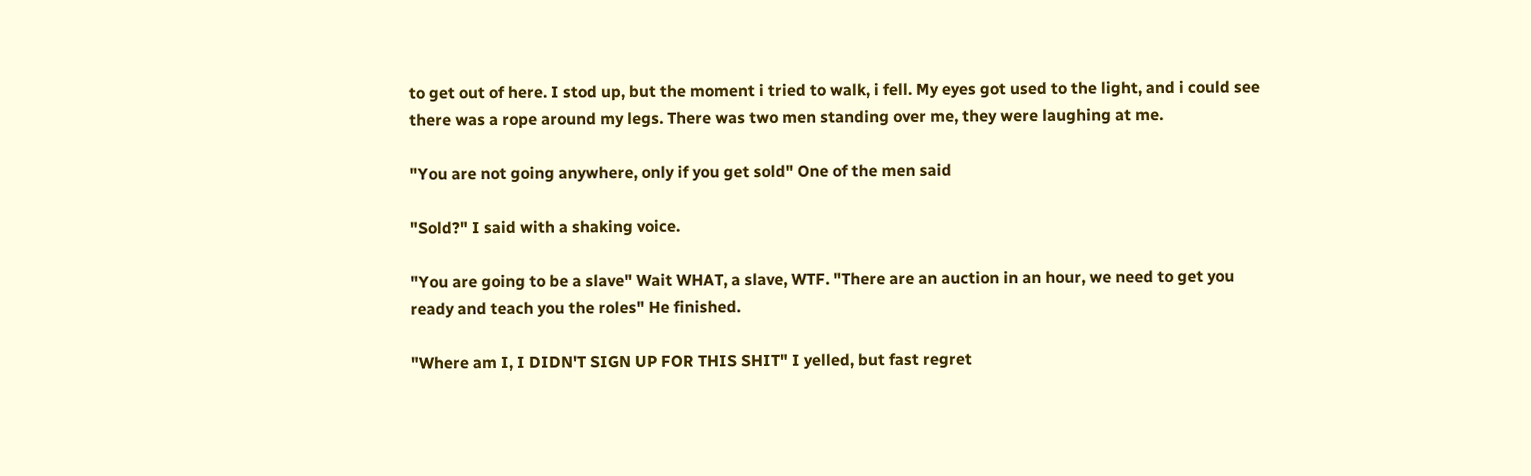to get out of here. I stod up, but the moment i tried to walk, i fell. My eyes got used to the light, and i could see there was a rope around my legs. There was two men standing over me, they were laughing at me.

"You are not going anywhere, only if you get sold" One of the men said

"Sold?" I said with a shaking voice.

"You are going to be a slave" Wait WHAT, a slave, WTF. "There are an auction in an hour, we need to get you ready and teach you the roles" He finished.

"Where am I, I DIDN'T SIGN UP FOR THIS SHIT" I yelled, but fast regret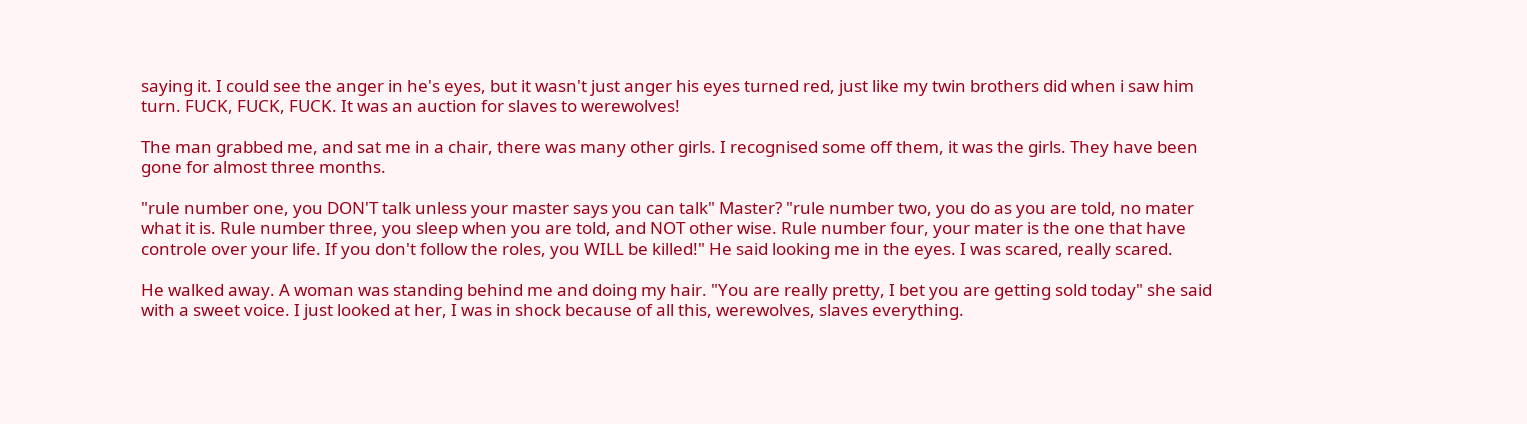saying it. I could see the anger in he's eyes, but it wasn't just anger his eyes turned red, just like my twin brothers did when i saw him turn. FUCK, FUCK, FUCK. It was an auction for slaves to werewolves!

The man grabbed me, and sat me in a chair, there was many other girls. I recognised some off them, it was the girls. They have been gone for almost three months.

"rule number one, you DON'T talk unless your master says you can talk" Master? "rule number two, you do as you are told, no mater what it is. Rule number three, you sleep when you are told, and NOT other wise. Rule number four, your mater is the one that have controle over your life. If you don't follow the roles, you WILL be killed!" He said looking me in the eyes. I was scared, really scared.

He walked away. A woman was standing behind me and doing my hair. "You are really pretty, I bet you are getting sold today" she said with a sweet voice. I just looked at her, I was in shock because of all this, werewolves, slaves everything.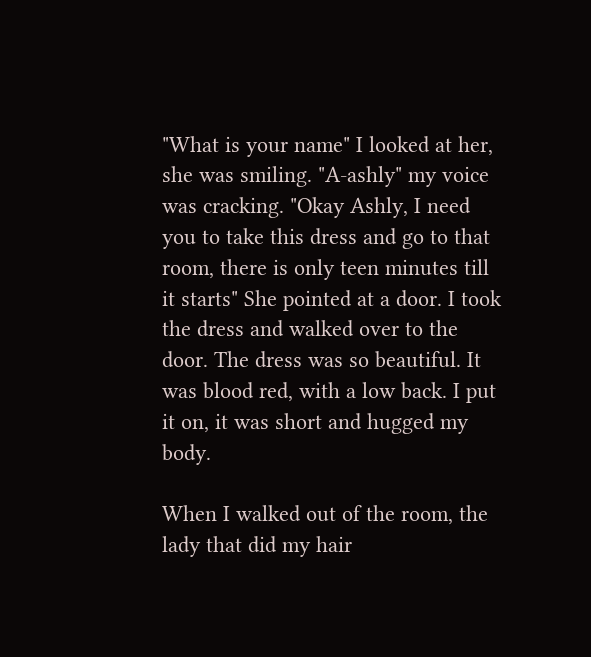"What is your name" I looked at her, she was smiling. "A-ashly" my voice was cracking. "Okay Ashly, I need you to take this dress and go to that room, there is only teen minutes till it starts" She pointed at a door. I took the dress and walked over to the door. The dress was so beautiful. It was blood red, with a low back. I put it on, it was short and hugged my body.

When I walked out of the room, the lady that did my hair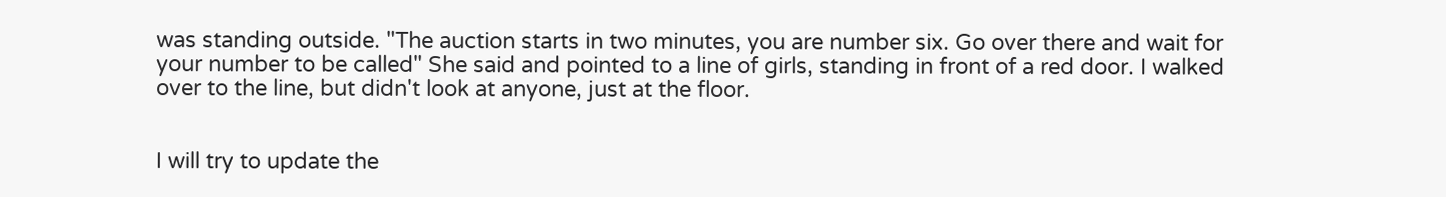was standing outside. "The auction starts in two minutes, you are number six. Go over there and wait for your number to be called" She said and pointed to a line of girls, standing in front of a red door. I walked over to the line, but didn't look at anyone, just at the floor.


I will try to update the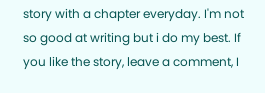story with a chapter everyday. I'm not so good at writing but i do my best. If you like the story, leave a comment, I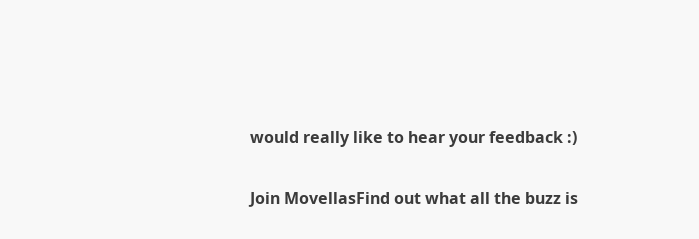would really like to hear your feedback :)

Join MovellasFind out what all the buzz is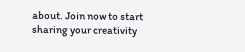about. Join now to start sharing your creativity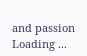and passion
Loading ...